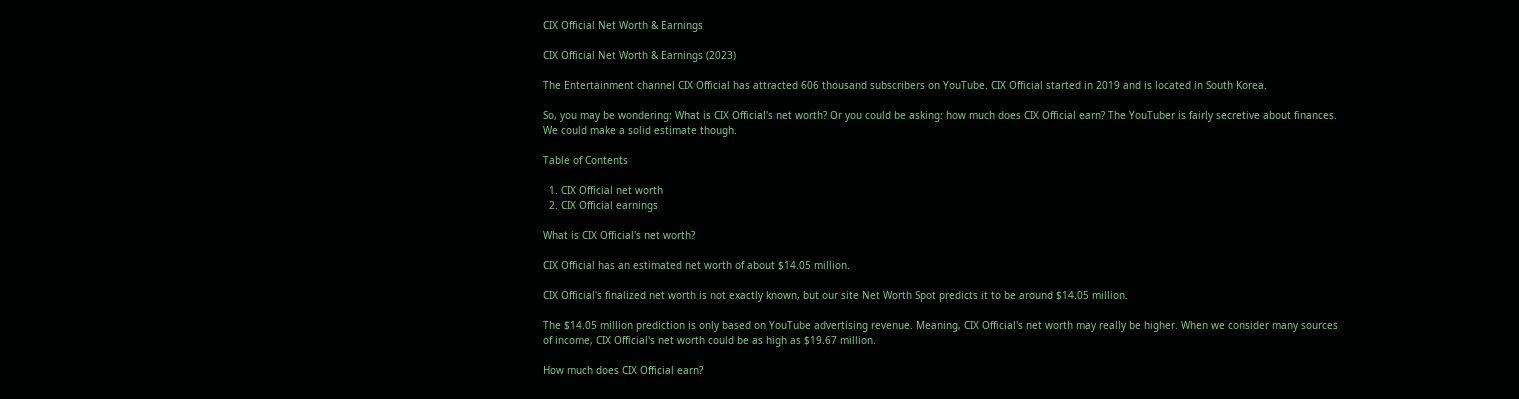CIX Official Net Worth & Earnings

CIX Official Net Worth & Earnings (2023)

The Entertainment channel CIX Official has attracted 606 thousand subscribers on YouTube. CIX Official started in 2019 and is located in South Korea.

So, you may be wondering: What is CIX Official's net worth? Or you could be asking: how much does CIX Official earn? The YouTuber is fairly secretive about finances. We could make a solid estimate though.

Table of Contents

  1. CIX Official net worth
  2. CIX Official earnings

What is CIX Official's net worth?

CIX Official has an estimated net worth of about $14.05 million.

CIX Official's finalized net worth is not exactly known, but our site Net Worth Spot predicts it to be around $14.05 million.

The $14.05 million prediction is only based on YouTube advertising revenue. Meaning, CIX Official's net worth may really be higher. When we consider many sources of income, CIX Official's net worth could be as high as $19.67 million.

How much does CIX Official earn?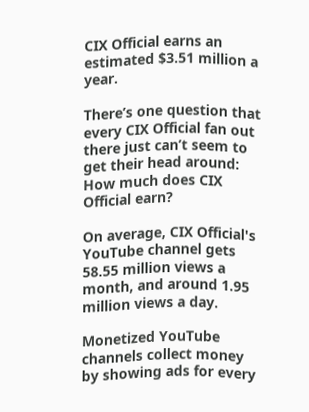CIX Official earns an estimated $3.51 million a year.

There’s one question that every CIX Official fan out there just can’t seem to get their head around: How much does CIX Official earn?

On average, CIX Official's YouTube channel gets 58.55 million views a month, and around 1.95 million views a day.

Monetized YouTube channels collect money by showing ads for every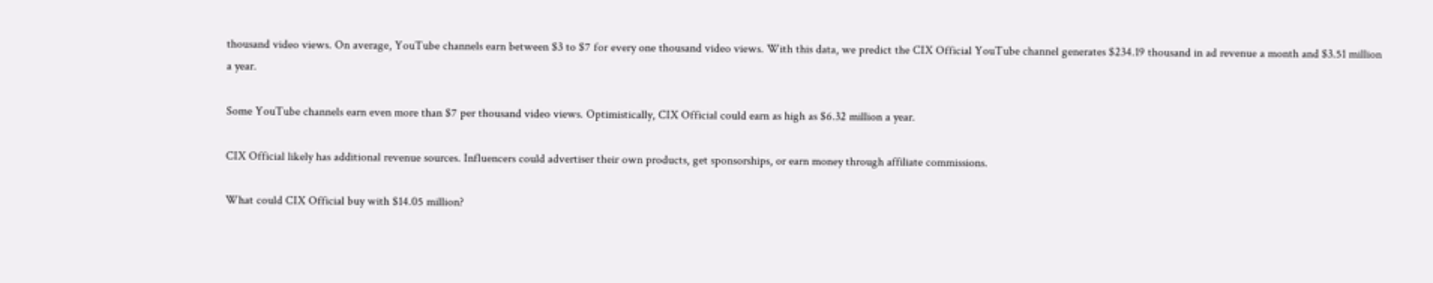thousand video views. On average, YouTube channels earn between $3 to $7 for every one thousand video views. With this data, we predict the CIX Official YouTube channel generates $234.19 thousand in ad revenue a month and $3.51 million a year.

Some YouTube channels earn even more than $7 per thousand video views. Optimistically, CIX Official could earn as high as $6.32 million a year.

CIX Official likely has additional revenue sources. Influencers could advertiser their own products, get sponsorships, or earn money through affiliate commissions.

What could CIX Official buy with $14.05 million?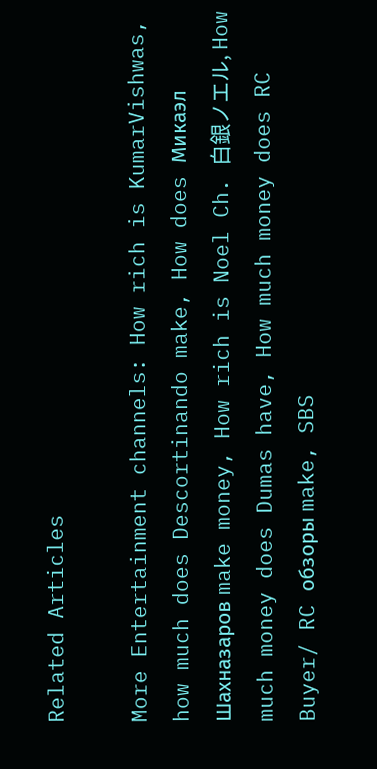Related Articles

More Entertainment channels: How rich is KumarVishwas, how much does Descortinando make, How does Микаэл Шахназаров make money, How rich is Noel Ch. 白銀ノエル, How much money does Dumas have, How much money does RC Buyer/ RC обзоры make, SBS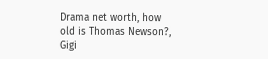Drama net worth, how old is Thomas Newson?, Gigi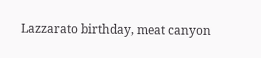Lazzarato birthday, meat canyon